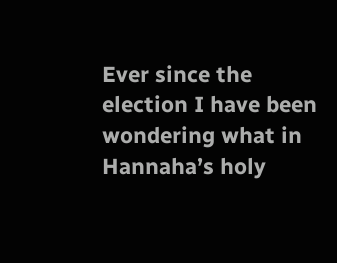Ever since the election I have been wondering what in  Hannaha’s holy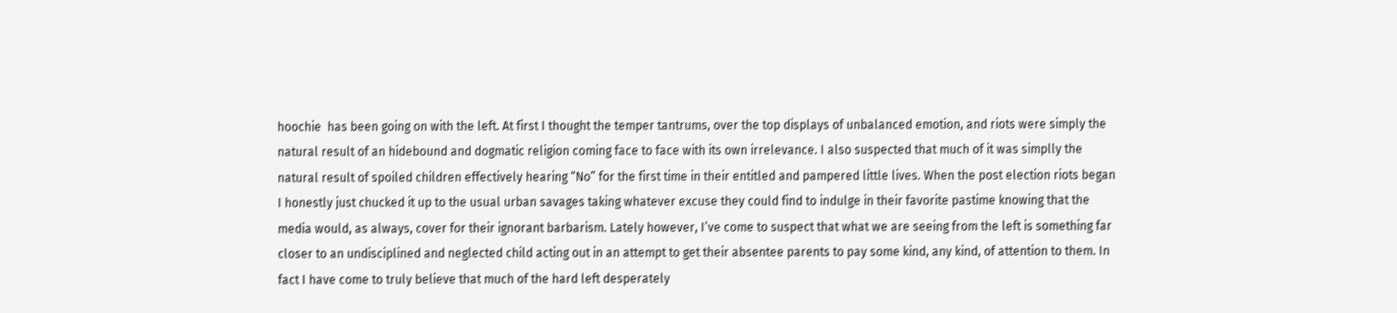hoochie  has been going on with the left. At first I thought the temper tantrums, over the top displays of unbalanced emotion, and riots were simply the natural result of an hidebound and dogmatic religion coming face to face with its own irrelevance. I also suspected that much of it was simplly the natural result of spoiled children effectively hearing “No” for the first time in their entitled and pampered little lives. When the post election riots began I honestly just chucked it up to the usual urban savages taking whatever excuse they could find to indulge in their favorite pastime knowing that the media would, as always, cover for their ignorant barbarism. Lately however, I’ve come to suspect that what we are seeing from the left is something far closer to an undisciplined and neglected child acting out in an attempt to get their absentee parents to pay some kind, any kind, of attention to them. In fact I have come to truly believe that much of the hard left desperately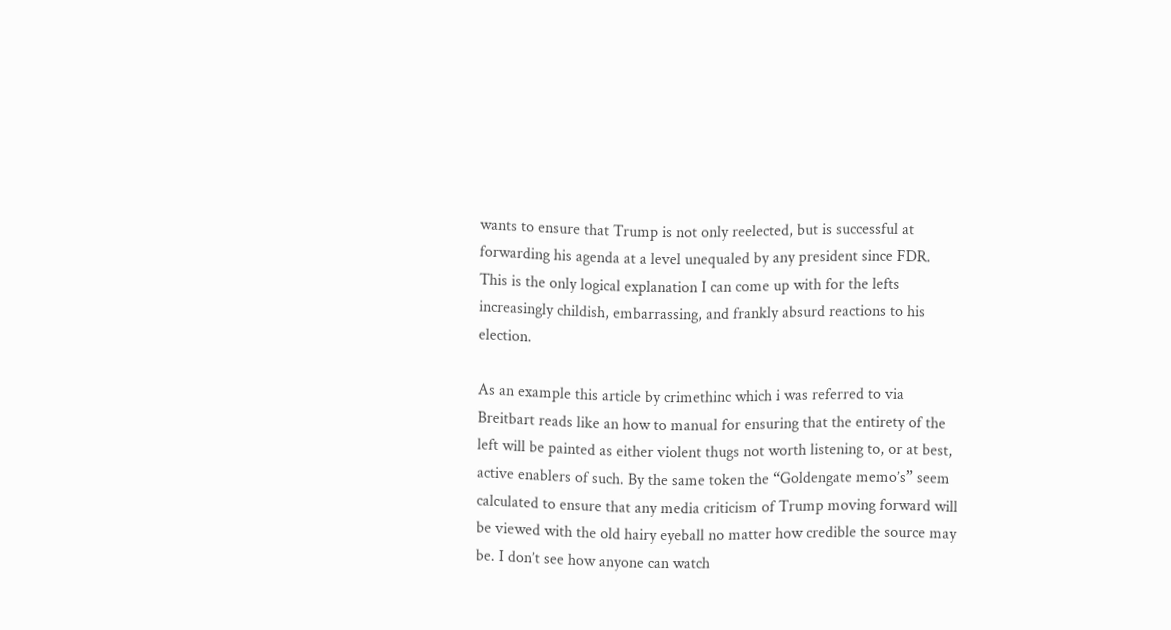wants to ensure that Trump is not only reelected, but is successful at forwarding his agenda at a level unequaled by any president since FDR. This is the only logical explanation I can come up with for the lefts increasingly childish, embarrassing, and frankly absurd reactions to his election.

As an example this article by crimethinc which i was referred to via Breitbart reads like an how to manual for ensuring that the entirety of the left will be painted as either violent thugs not worth listening to, or at best, active enablers of such. By the same token the “Goldengate memo’s” seem calculated to ensure that any media criticism of Trump moving forward will be viewed with the old hairy eyeball no matter how credible the source may be. I don’t see how anyone can watch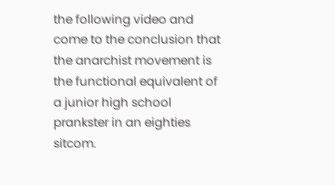the following video and come to the conclusion that the anarchist movement is the functional equivalent of a junior high school prankster in an eighties sitcom.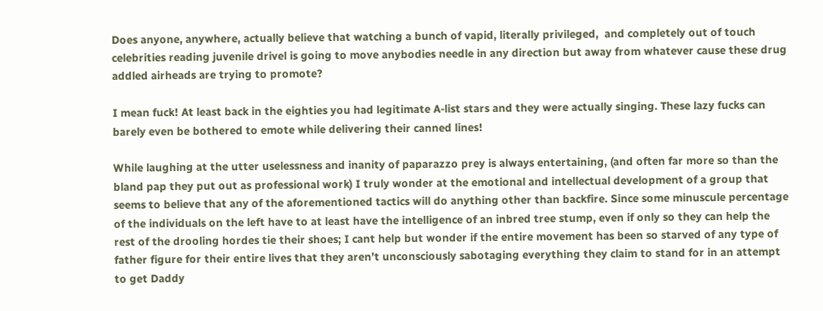Does anyone, anywhere, actually believe that watching a bunch of vapid, literally privileged,  and completely out of touch celebrities reading juvenile drivel is going to move anybodies needle in any direction but away from whatever cause these drug addled airheads are trying to promote?

I mean fuck! At least back in the eighties you had legitimate A-list stars and they were actually singing. These lazy fucks can barely even be bothered to emote while delivering their canned lines!

While laughing at the utter uselessness and inanity of paparazzo prey is always entertaining, (and often far more so than the bland pap they put out as professional work) I truly wonder at the emotional and intellectual development of a group that seems to believe that any of the aforementioned tactics will do anything other than backfire. Since some minuscule percentage of the individuals on the left have to at least have the intelligence of an inbred tree stump, even if only so they can help the rest of the drooling hordes tie their shoes; I cant help but wonder if the entire movement has been so starved of any type of father figure for their entire lives that they aren’t unconsciously sabotaging everything they claim to stand for in an attempt to get Daddy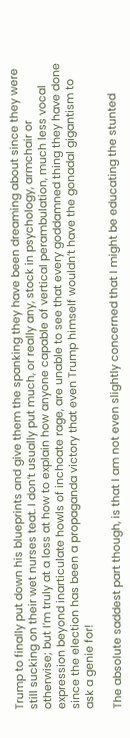Trump to finally put down his blueprints and give them the spanking they have been dreaming about since they were still sucking on their wet nurses teat. I don’t usually put much, or really any, stock in psychology, armchair or otherwise; but I’m truly at a loss at how to explain how anyone capable of vertical perambulation, much less vocal expression beyond inarticulate howls of inchoate rage, are unable to see that every goddamned thing they have done since the election has been a propaganda victory that even Trump himself wouldn’t have the gonadal gigantism to ask a genie for!

The absolute saddest part though, is that I am not even slightly concerned that I might be educating the stunted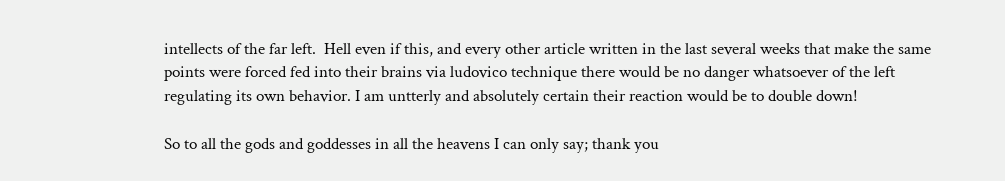intellects of the far left.  Hell even if this, and every other article written in the last several weeks that make the same points were forced fed into their brains via ludovico technique there would be no danger whatsoever of the left regulating its own behavior. I am untterly and absolutely certain their reaction would be to double down!

So to all the gods and goddesses in all the heavens I can only say; thank you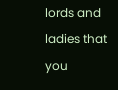lords and ladies that you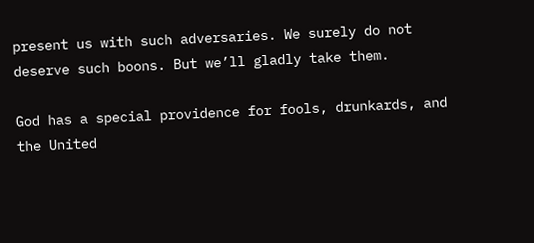present us with such adversaries. We surely do not deserve such boons. But we’ll gladly take them.

God has a special providence for fools, drunkards, and the United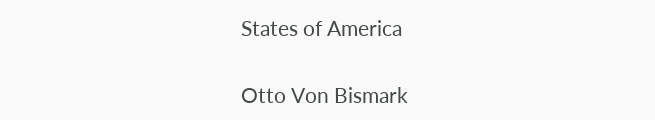States of America

Otto Von Bismark